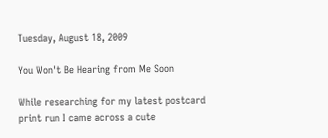Tuesday, August 18, 2009

You Won't Be Hearing from Me Soon

While researching for my latest postcard print run I came across a cute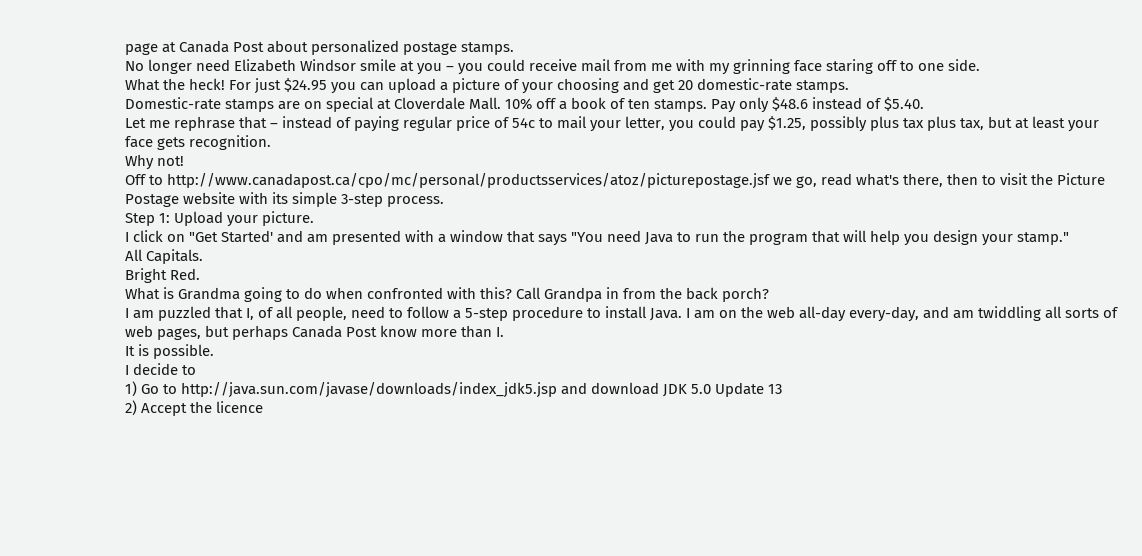page at Canada Post about personalized postage stamps.
No longer need Elizabeth Windsor smile at you – you could receive mail from me with my grinning face staring off to one side.
What the heck! For just $24.95 you can upload a picture of your choosing and get 20 domestic-rate stamps.
Domestic-rate stamps are on special at Cloverdale Mall. 10% off a book of ten stamps. Pay only $48.6 instead of $5.40.
Let me rephrase that – instead of paying regular price of 54c to mail your letter, you could pay $1.25, possibly plus tax plus tax, but at least your face gets recognition.
Why not!
Off to http://www.canadapost.ca/cpo/mc/personal/productsservices/atoz/picturepostage.jsf we go, read what's there, then to visit the Picture Postage website with its simple 3-step process.
Step 1: Upload your picture.
I click on "Get Started' and am presented with a window that says "You need Java to run the program that will help you design your stamp."
All Capitals.
Bright Red.
What is Grandma going to do when confronted with this? Call Grandpa in from the back porch?
I am puzzled that I, of all people, need to follow a 5-step procedure to install Java. I am on the web all-day every-day, and am twiddling all sorts of web pages, but perhaps Canada Post know more than I.
It is possible.
I decide to
1) Go to http://java.sun.com/javase/downloads/index_jdk5.jsp and download JDK 5.0 Update 13
2) Accept the licence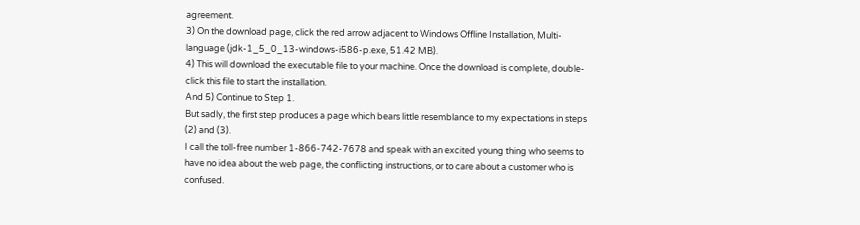agreement.
3) On the download page, click the red arrow adjacent to Windows Offline Installation, Multi-language (jdk-1_5_0_13-windows-i586-p.exe, 51.42 MB).
4) This will download the executable file to your machine. Once the download is complete, double-click this file to start the installation.
And 5) Continue to Step 1.
But sadly, the first step produces a page which bears little resemblance to my expectations in steps (2) and (3).
I call the toll-free number 1-866-742-7678 and speak with an excited young thing who seems to have no idea about the web page, the conflicting instructions, or to care about a customer who is confused.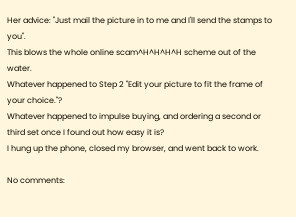Her advice: "Just mail the picture in to me and I'll send the stamps to you".
This blows the whole online scam^H^H^H^H scheme out of the water.
Whatever happened to Step 2 "Edit your picture to fit the frame of your choice."?
Whatever happened to impulse buying, and ordering a second or third set once I found out how easy it is?
I hung up the phone, closed my browser, and went back to work.

No comments: